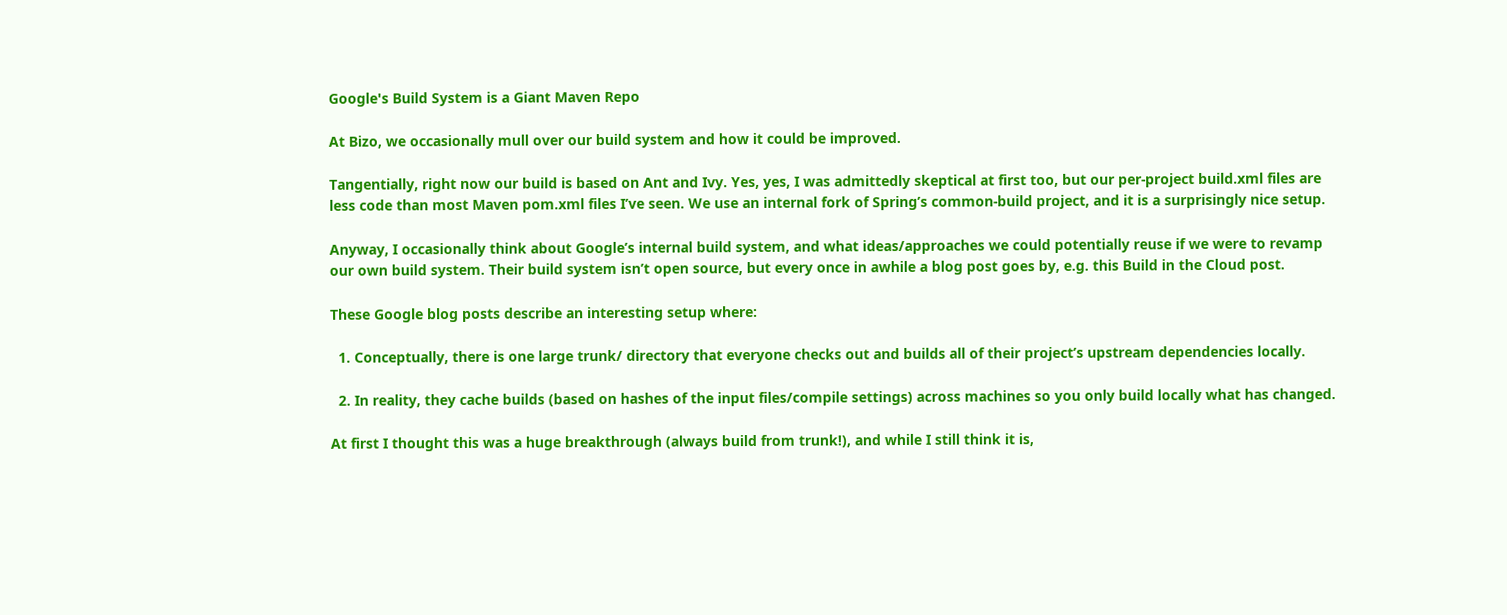Google's Build System is a Giant Maven Repo

At Bizo, we occasionally mull over our build system and how it could be improved.

Tangentially, right now our build is based on Ant and Ivy. Yes, yes, I was admittedly skeptical at first too, but our per-project build.xml files are less code than most Maven pom.xml files I’ve seen. We use an internal fork of Spring’s common-build project, and it is a surprisingly nice setup.

Anyway, I occasionally think about Google’s internal build system, and what ideas/approaches we could potentially reuse if we were to revamp our own build system. Their build system isn’t open source, but every once in awhile a blog post goes by, e.g. this Build in the Cloud post.

These Google blog posts describe an interesting setup where:

  1. Conceptually, there is one large trunk/ directory that everyone checks out and builds all of their project’s upstream dependencies locally.

  2. In reality, they cache builds (based on hashes of the input files/compile settings) across machines so you only build locally what has changed.

At first I thought this was a huge breakthrough (always build from trunk!), and while I still think it is,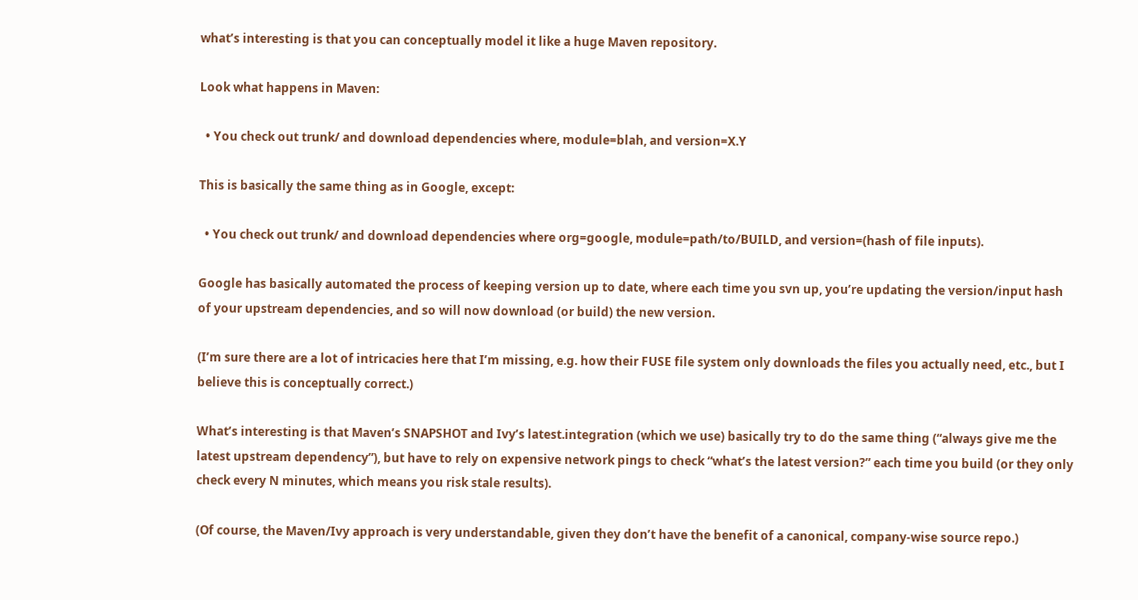what’s interesting is that you can conceptually model it like a huge Maven repository.

Look what happens in Maven:

  • You check out trunk/ and download dependencies where, module=blah, and version=X.Y

This is basically the same thing as in Google, except:

  • You check out trunk/ and download dependencies where org=google, module=path/to/BUILD, and version=(hash of file inputs).

Google has basically automated the process of keeping version up to date, where each time you svn up, you’re updating the version/input hash of your upstream dependencies, and so will now download (or build) the new version.

(I’m sure there are a lot of intricacies here that I’m missing, e.g. how their FUSE file system only downloads the files you actually need, etc., but I believe this is conceptually correct.)

What’s interesting is that Maven’s SNAPSHOT and Ivy’s latest.integration (which we use) basically try to do the same thing (“always give me the latest upstream dependency”), but have to rely on expensive network pings to check “what’s the latest version?” each time you build (or they only check every N minutes, which means you risk stale results).

(Of course, the Maven/Ivy approach is very understandable, given they don’t have the benefit of a canonical, company-wise source repo.)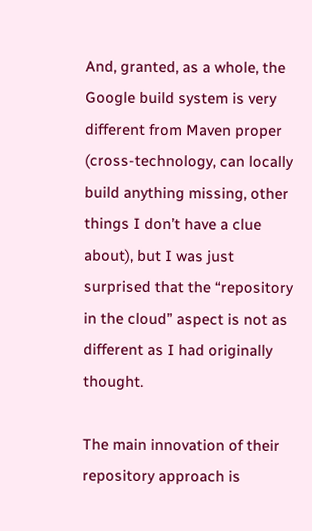And, granted, as a whole, the Google build system is very different from Maven proper (cross-technology, can locally build anything missing, other things I don’t have a clue about), but I was just surprised that the “repository in the cloud” aspect is not as different as I had originally thought.

The main innovation of their repository approach is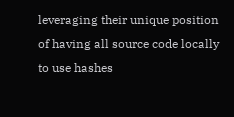leveraging their unique position of having all source code locally to use hashes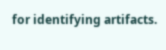for identifying artifacts.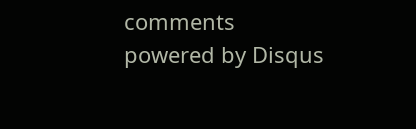comments powered by Disqus